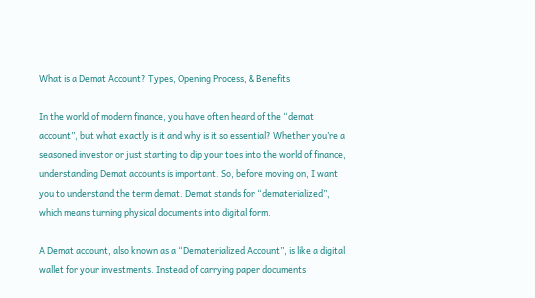What is a Demat Account? Types, Opening Process, & Benefits

In the world of modern finance, you have often heard of the “demat account”, but what exactly is it and why is it so essential? Whether you’re a seasoned investor or just starting to dip your toes into the world of finance, understanding Demat accounts is important. So, before moving on, I want you to understand the term demat. Demat stands for “dematerialized”, which means turning physical documents into digital form.

A Demat account, also known as a “Dematerialized Account”, is like a digital wallet for your investments. Instead of carrying paper documents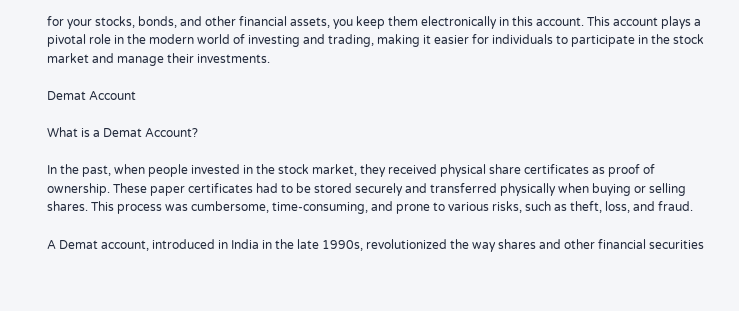for your stocks, bonds, and other financial assets, you keep them electronically in this account. This account plays a pivotal role in the modern world of investing and trading, making it easier for individuals to participate in the stock market and manage their investments.

Demat Account

What is a Demat Account?

In the past, when people invested in the stock market, they received physical share certificates as proof of ownership. These paper certificates had to be stored securely and transferred physically when buying or selling shares. This process was cumbersome, time-consuming, and prone to various risks, such as theft, loss, and fraud.

A Demat account, introduced in India in the late 1990s, revolutionized the way shares and other financial securities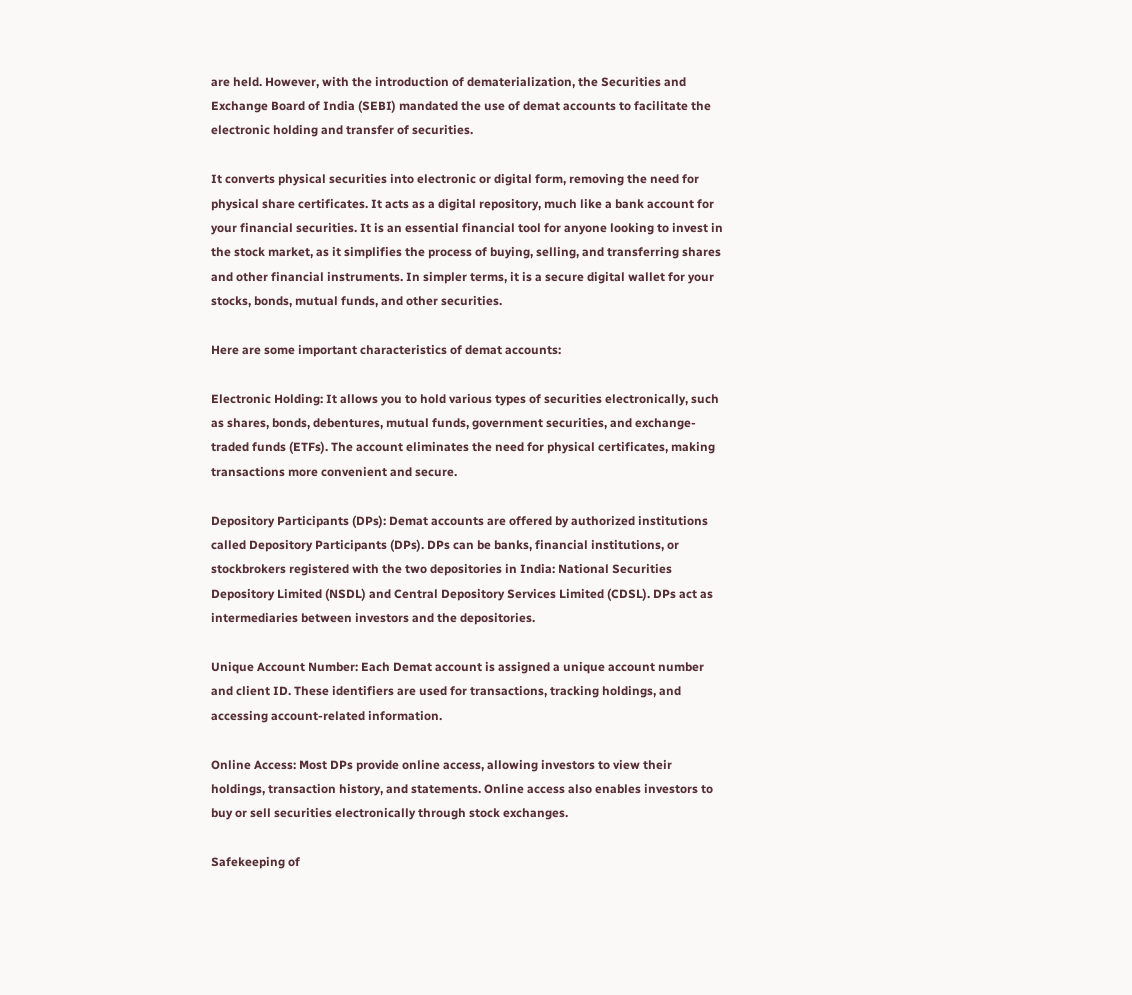are held. However, with the introduction of dematerialization, the Securities and Exchange Board of India (SEBI) mandated the use of demat accounts to facilitate the electronic holding and transfer of securities.

It converts physical securities into electronic or digital form, removing the need for physical share certificates. It acts as a digital repository, much like a bank account for your financial securities. It is an essential financial tool for anyone looking to invest in the stock market, as it simplifies the process of buying, selling, and transferring shares and other financial instruments. In simpler terms, it is a secure digital wallet for your stocks, bonds, mutual funds, and other securities.

Here are some important characteristics of demat accounts:

Electronic Holding: It allows you to hold various types of securities electronically, such as shares, bonds, debentures, mutual funds, government securities, and exchange-traded funds (ETFs). The account eliminates the need for physical certificates, making transactions more convenient and secure.

Depository Participants (DPs): Demat accounts are offered by authorized institutions called Depository Participants (DPs). DPs can be banks, financial institutions, or stockbrokers registered with the two depositories in India: National Securities Depository Limited (NSDL) and Central Depository Services Limited (CDSL). DPs act as intermediaries between investors and the depositories.

Unique Account Number: Each Demat account is assigned a unique account number and client ID. These identifiers are used for transactions, tracking holdings, and accessing account-related information.

Online Access: Most DPs provide online access, allowing investors to view their holdings, transaction history, and statements. Online access also enables investors to buy or sell securities electronically through stock exchanges.

Safekeeping of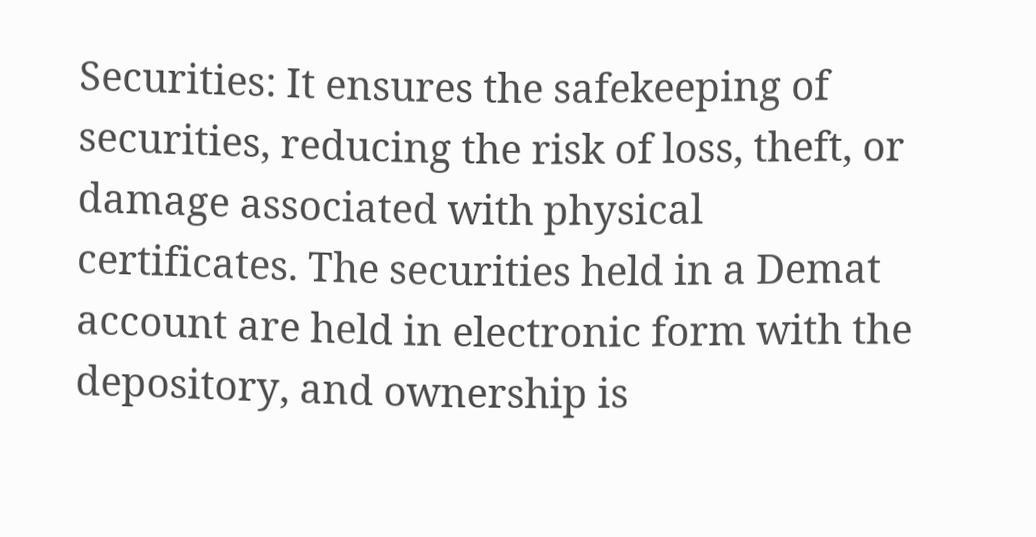Securities: It ensures the safekeeping of securities, reducing the risk of loss, theft, or damage associated with physical certificates. The securities held in a Demat account are held in electronic form with the depository, and ownership is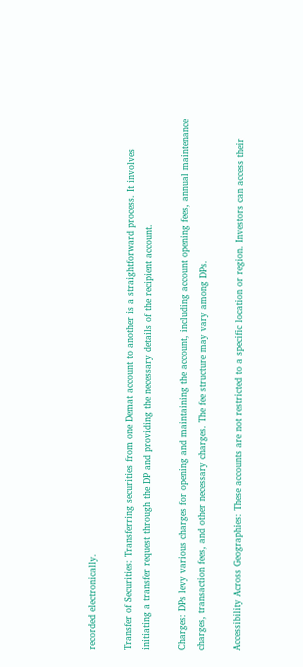recorded electronically.

Transfer of Securities: Transferring securities from one Demat account to another is a straightforward process. It involves initiating a transfer request through the DP and providing the necessary details of the recipient account.

Charges: DPs levy various charges for opening and maintaining the account, including account opening fees, annual maintenance charges, transaction fees, and other necessary charges. The fee structure may vary among DPs.

Accessibility Across Geographies: These accounts are not restricted to a specific location or region. Investors can access their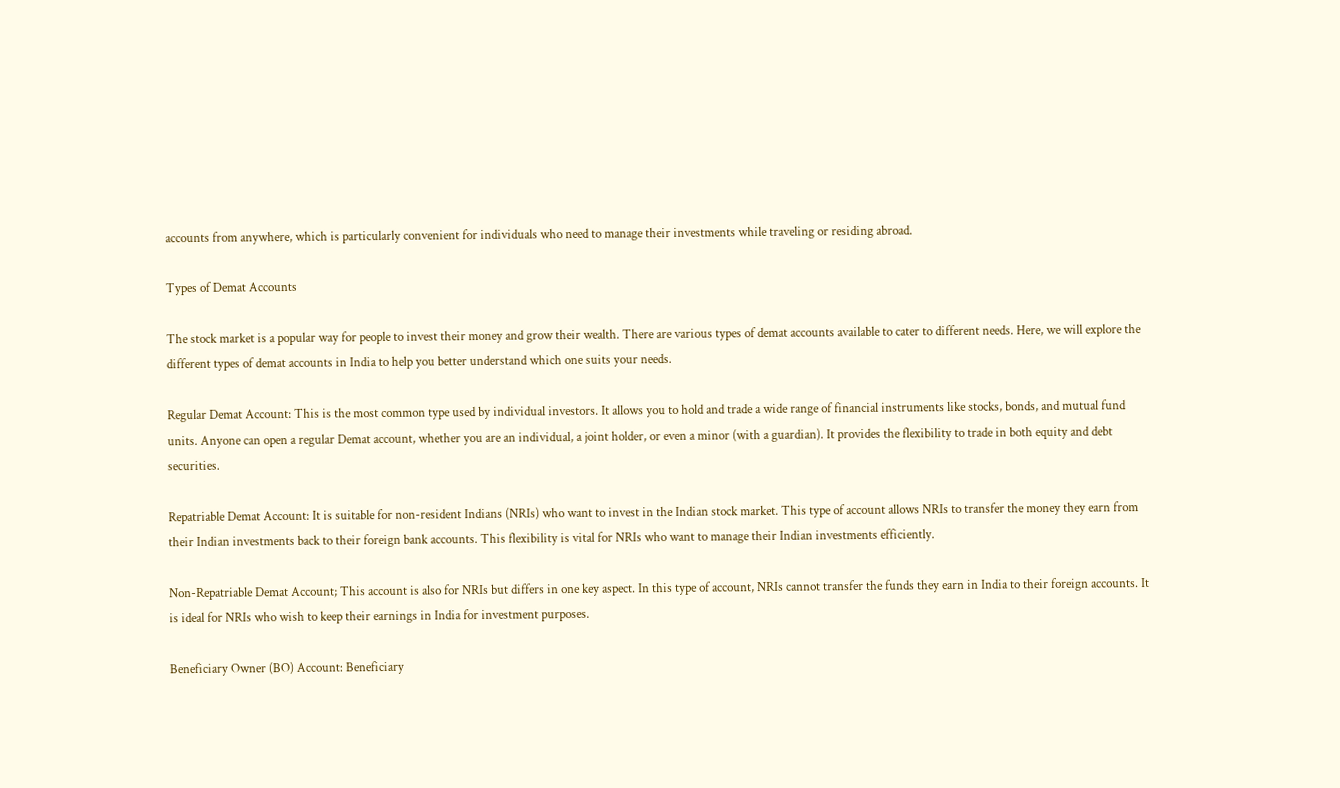accounts from anywhere, which is particularly convenient for individuals who need to manage their investments while traveling or residing abroad.

Types of Demat Accounts

The stock market is a popular way for people to invest their money and grow their wealth. There are various types of demat accounts available to cater to different needs. Here, we will explore the different types of demat accounts in India to help you better understand which one suits your needs.

Regular Demat Account: This is the most common type used by individual investors. It allows you to hold and trade a wide range of financial instruments like stocks, bonds, and mutual fund units. Anyone can open a regular Demat account, whether you are an individual, a joint holder, or even a minor (with a guardian). It provides the flexibility to trade in both equity and debt securities.

Repatriable Demat Account: It is suitable for non-resident Indians (NRIs) who want to invest in the Indian stock market. This type of account allows NRIs to transfer the money they earn from their Indian investments back to their foreign bank accounts. This flexibility is vital for NRIs who want to manage their Indian investments efficiently.

Non-Repatriable Demat Account; This account is also for NRIs but differs in one key aspect. In this type of account, NRIs cannot transfer the funds they earn in India to their foreign accounts. It is ideal for NRIs who wish to keep their earnings in India for investment purposes.

Beneficiary Owner (BO) Account: Beneficiary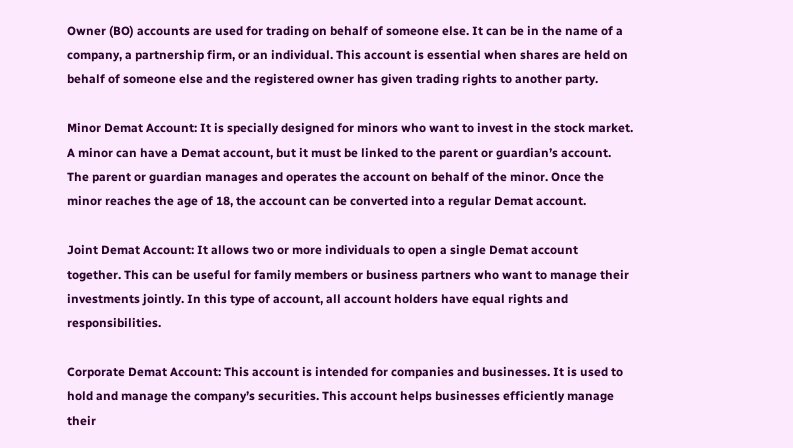Owner (BO) accounts are used for trading on behalf of someone else. It can be in the name of a company, a partnership firm, or an individual. This account is essential when shares are held on behalf of someone else and the registered owner has given trading rights to another party.

Minor Demat Account: It is specially designed for minors who want to invest in the stock market. A minor can have a Demat account, but it must be linked to the parent or guardian’s account. The parent or guardian manages and operates the account on behalf of the minor. Once the minor reaches the age of 18, the account can be converted into a regular Demat account.

Joint Demat Account: It allows two or more individuals to open a single Demat account together. This can be useful for family members or business partners who want to manage their investments jointly. In this type of account, all account holders have equal rights and responsibilities.

Corporate Demat Account: This account is intended for companies and businesses. It is used to hold and manage the company’s securities. This account helps businesses efficiently manage their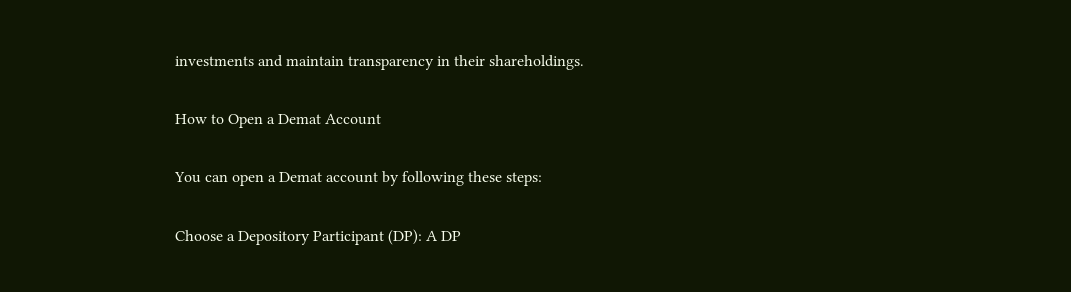investments and maintain transparency in their shareholdings.

How to Open a Demat Account

You can open a Demat account by following these steps:

Choose a Depository Participant (DP): A DP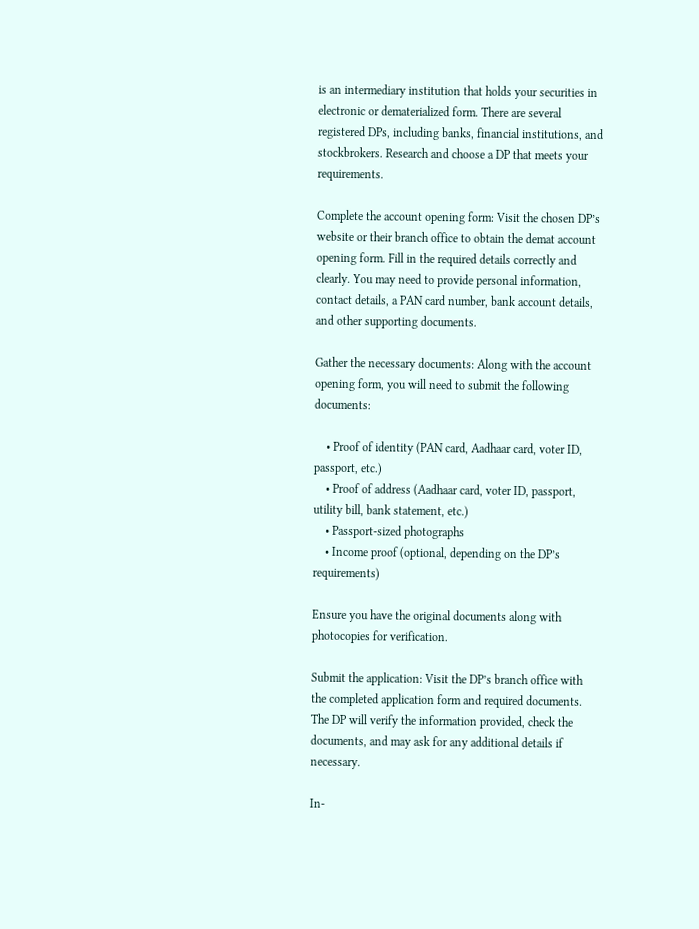is an intermediary institution that holds your securities in electronic or dematerialized form. There are several registered DPs, including banks, financial institutions, and stockbrokers. Research and choose a DP that meets your requirements.

Complete the account opening form: Visit the chosen DP’s website or their branch office to obtain the demat account opening form. Fill in the required details correctly and clearly. You may need to provide personal information, contact details, a PAN card number, bank account details, and other supporting documents.

Gather the necessary documents: Along with the account opening form, you will need to submit the following documents:

    • Proof of identity (PAN card, Aadhaar card, voter ID, passport, etc.)
    • Proof of address (Aadhaar card, voter ID, passport, utility bill, bank statement, etc.)
    • Passport-sized photographs
    • Income proof (optional, depending on the DP’s requirements)

Ensure you have the original documents along with photocopies for verification.

Submit the application: Visit the DP’s branch office with the completed application form and required documents. The DP will verify the information provided, check the documents, and may ask for any additional details if necessary.

In-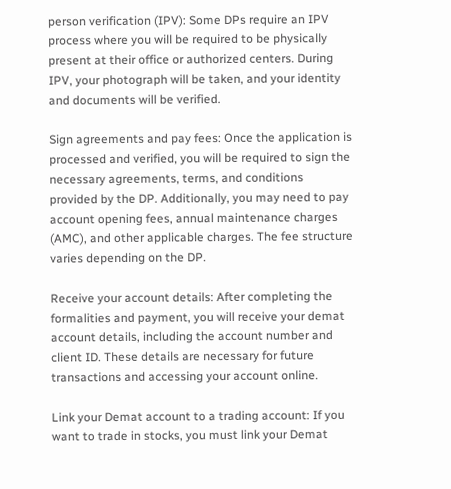person verification (IPV): Some DPs require an IPV process where you will be required to be physically present at their office or authorized centers. During IPV, your photograph will be taken, and your identity and documents will be verified.

Sign agreements and pay fees: Once the application is processed and verified, you will be required to sign the necessary agreements, terms, and conditions provided by the DP. Additionally, you may need to pay account opening fees, annual maintenance charges (AMC), and other applicable charges. The fee structure varies depending on the DP.

Receive your account details: After completing the formalities and payment, you will receive your demat account details, including the account number and client ID. These details are necessary for future transactions and accessing your account online.

Link your Demat account to a trading account: If you want to trade in stocks, you must link your Demat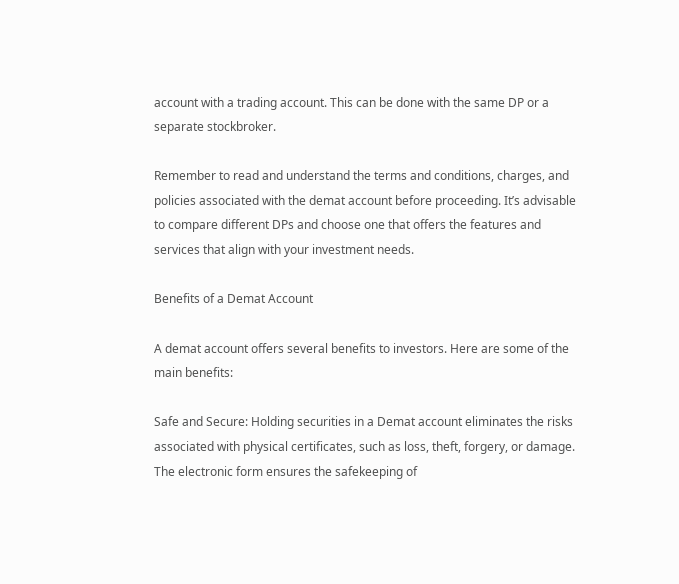account with a trading account. This can be done with the same DP or a separate stockbroker.

Remember to read and understand the terms and conditions, charges, and policies associated with the demat account before proceeding. It’s advisable to compare different DPs and choose one that offers the features and services that align with your investment needs.

Benefits of a Demat Account

A demat account offers several benefits to investors. Here are some of the main benefits:

Safe and Secure: Holding securities in a Demat account eliminates the risks associated with physical certificates, such as loss, theft, forgery, or damage. The electronic form ensures the safekeeping of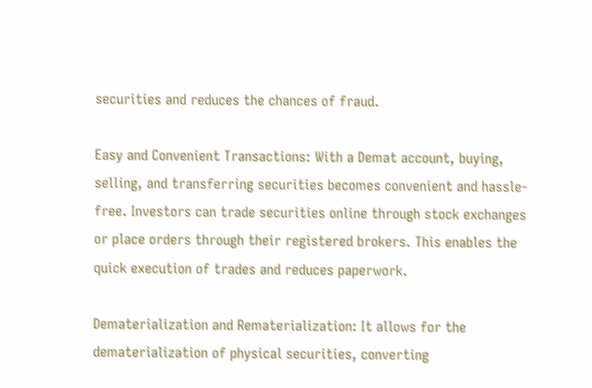securities and reduces the chances of fraud.

Easy and Convenient Transactions: With a Demat account, buying, selling, and transferring securities becomes convenient and hassle-free. Investors can trade securities online through stock exchanges or place orders through their registered brokers. This enables the quick execution of trades and reduces paperwork.

Dematerialization and Rematerialization: It allows for the dematerialization of physical securities, converting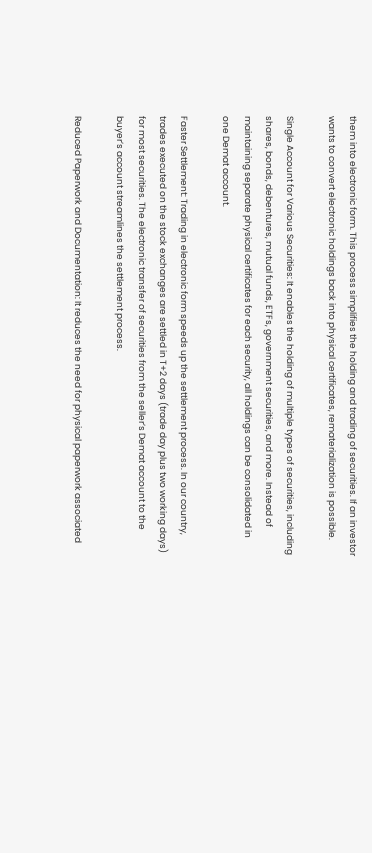them into electronic form. This process simplifies the holding and trading of securities. If an investor wants to convert electronic holdings back into physical certificates, rematerialization is possible.

Single Account for Various Securities: It enables the holding of multiple types of securities, including shares, bonds, debentures, mutual funds, ETFs, government securities, and more. Instead of maintaining separate physical certificates for each security, all holdings can be consolidated in one Demat account.

Faster Settlement: Trading in electronic form speeds up the settlement process. In our country, trades executed on the stock exchanges are settled in T+2 days (trade day plus two working days) for most securities. The electronic transfer of securities from the seller’s Demat account to the buyer’s account streamlines the settlement process.

Reduced Paperwork and Documentation: It reduces the need for physical paperwork associated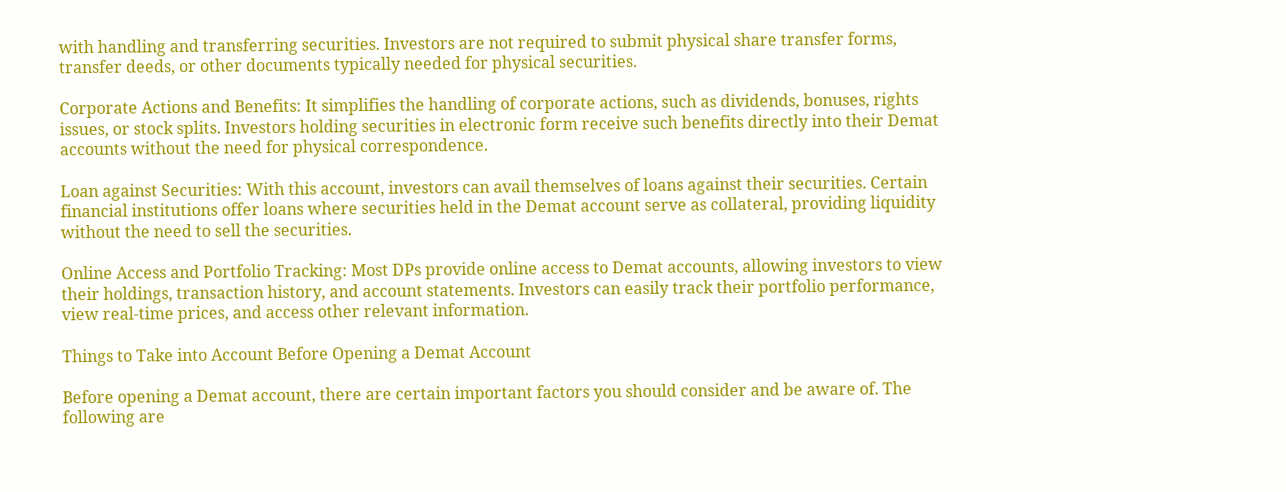with handling and transferring securities. Investors are not required to submit physical share transfer forms, transfer deeds, or other documents typically needed for physical securities.

Corporate Actions and Benefits: It simplifies the handling of corporate actions, such as dividends, bonuses, rights issues, or stock splits. Investors holding securities in electronic form receive such benefits directly into their Demat accounts without the need for physical correspondence.

Loan against Securities: With this account, investors can avail themselves of loans against their securities. Certain financial institutions offer loans where securities held in the Demat account serve as collateral, providing liquidity without the need to sell the securities.

Online Access and Portfolio Tracking: Most DPs provide online access to Demat accounts, allowing investors to view their holdings, transaction history, and account statements. Investors can easily track their portfolio performance, view real-time prices, and access other relevant information.

Things to Take into Account Before Opening a Demat Account

Before opening a Demat account, there are certain important factors you should consider and be aware of. The following are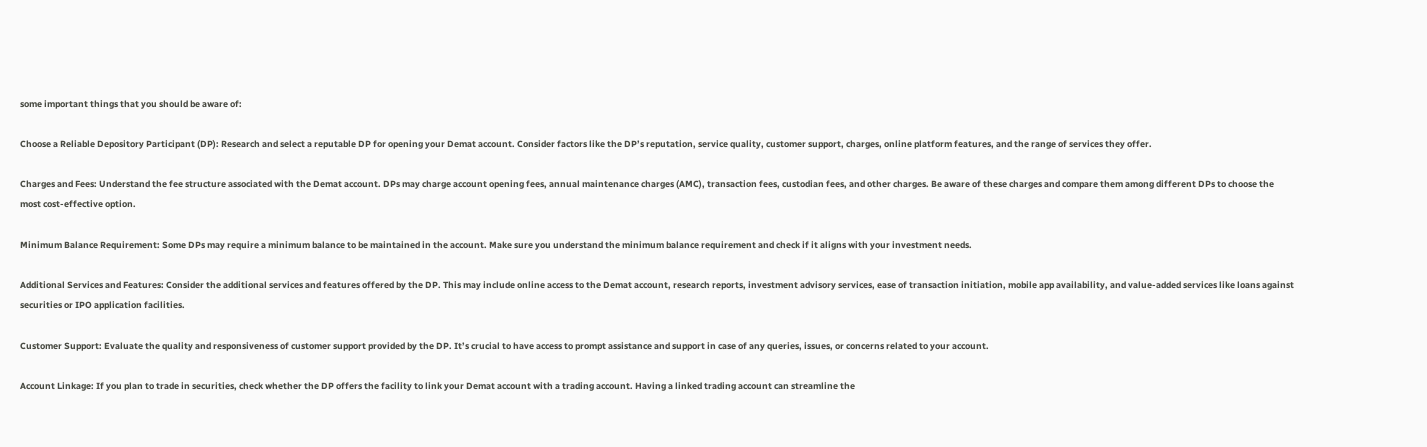some important things that you should be aware of:

Choose a Reliable Depository Participant (DP): Research and select a reputable DP for opening your Demat account. Consider factors like the DP’s reputation, service quality, customer support, charges, online platform features, and the range of services they offer.

Charges and Fees: Understand the fee structure associated with the Demat account. DPs may charge account opening fees, annual maintenance charges (AMC), transaction fees, custodian fees, and other charges. Be aware of these charges and compare them among different DPs to choose the most cost-effective option.

Minimum Balance Requirement: Some DPs may require a minimum balance to be maintained in the account. Make sure you understand the minimum balance requirement and check if it aligns with your investment needs.

Additional Services and Features: Consider the additional services and features offered by the DP. This may include online access to the Demat account, research reports, investment advisory services, ease of transaction initiation, mobile app availability, and value-added services like loans against securities or IPO application facilities.

Customer Support: Evaluate the quality and responsiveness of customer support provided by the DP. It’s crucial to have access to prompt assistance and support in case of any queries, issues, or concerns related to your account.

Account Linkage: If you plan to trade in securities, check whether the DP offers the facility to link your Demat account with a trading account. Having a linked trading account can streamline the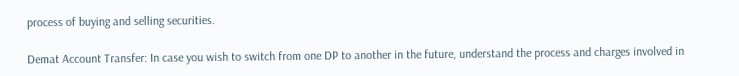process of buying and selling securities.

Demat Account Transfer: In case you wish to switch from one DP to another in the future, understand the process and charges involved in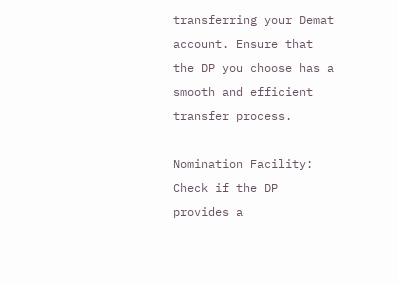transferring your Demat account. Ensure that the DP you choose has a smooth and efficient transfer process.

Nomination Facility: Check if the DP provides a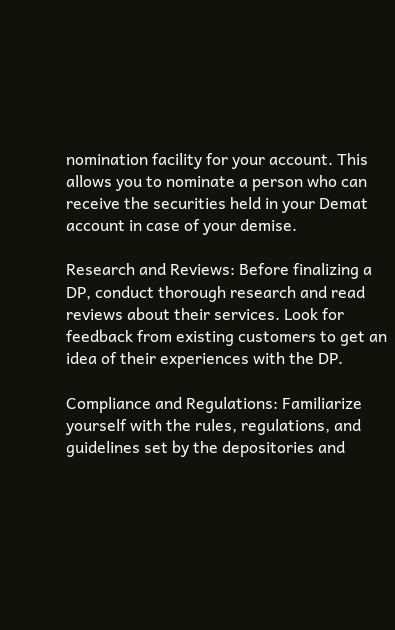nomination facility for your account. This allows you to nominate a person who can receive the securities held in your Demat account in case of your demise.

Research and Reviews: Before finalizing a DP, conduct thorough research and read reviews about their services. Look for feedback from existing customers to get an idea of their experiences with the DP.

Compliance and Regulations: Familiarize yourself with the rules, regulations, and guidelines set by the depositories and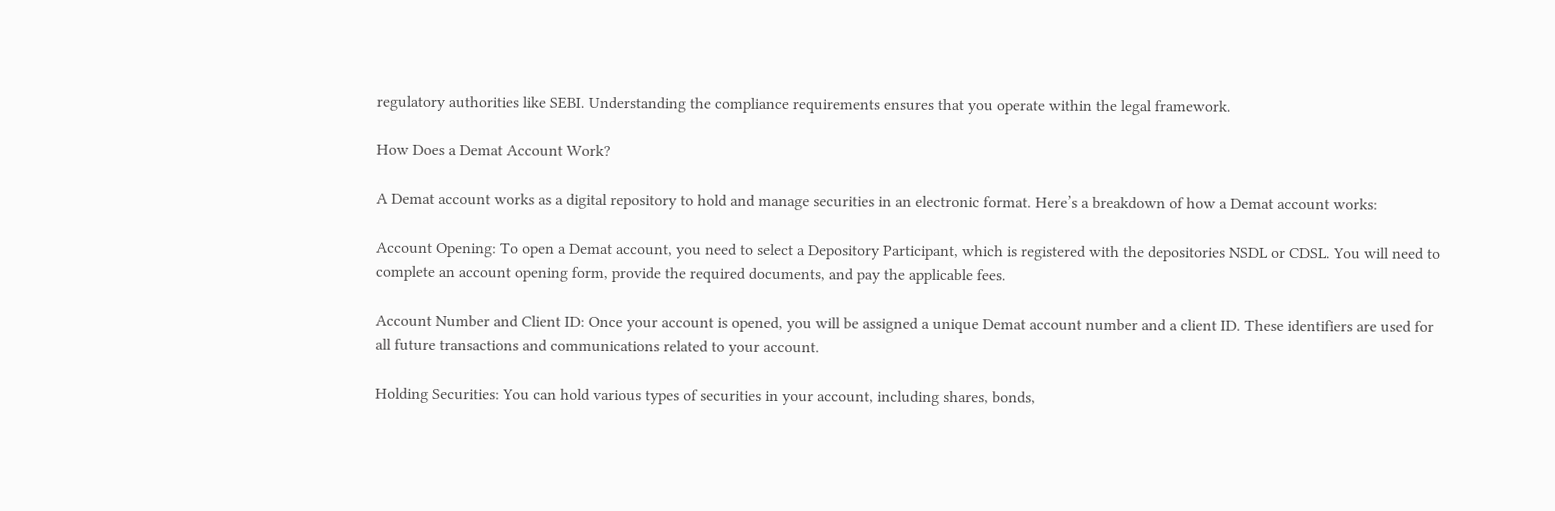regulatory authorities like SEBI. Understanding the compliance requirements ensures that you operate within the legal framework.

How Does a Demat Account Work?

A Demat account works as a digital repository to hold and manage securities in an electronic format. Here’s a breakdown of how a Demat account works:

Account Opening: To open a Demat account, you need to select a Depository Participant, which is registered with the depositories NSDL or CDSL. You will need to complete an account opening form, provide the required documents, and pay the applicable fees.

Account Number and Client ID: Once your account is opened, you will be assigned a unique Demat account number and a client ID. These identifiers are used for all future transactions and communications related to your account.

Holding Securities: You can hold various types of securities in your account, including shares, bonds,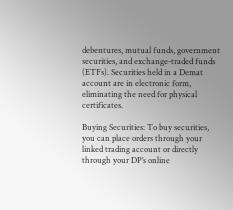debentures, mutual funds, government securities, and exchange-traded funds (ETFs). Securities held in a Demat account are in electronic form, eliminating the need for physical certificates.

Buying Securities: To buy securities, you can place orders through your linked trading account or directly through your DP’s online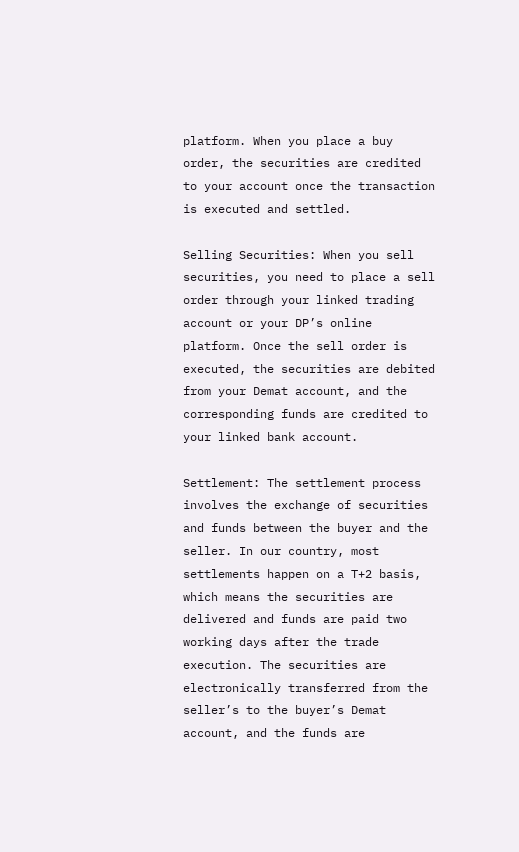platform. When you place a buy order, the securities are credited to your account once the transaction is executed and settled.

Selling Securities: When you sell securities, you need to place a sell order through your linked trading account or your DP’s online platform. Once the sell order is executed, the securities are debited from your Demat account, and the corresponding funds are credited to your linked bank account.

Settlement: The settlement process involves the exchange of securities and funds between the buyer and the seller. In our country, most settlements happen on a T+2 basis, which means the securities are delivered and funds are paid two working days after the trade execution. The securities are electronically transferred from the seller’s to the buyer’s Demat account, and the funds are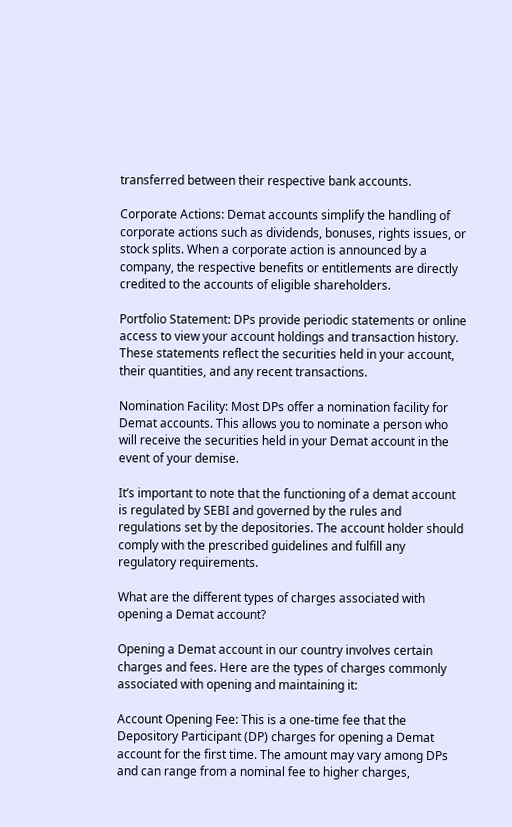transferred between their respective bank accounts.

Corporate Actions: Demat accounts simplify the handling of corporate actions such as dividends, bonuses, rights issues, or stock splits. When a corporate action is announced by a company, the respective benefits or entitlements are directly credited to the accounts of eligible shareholders.

Portfolio Statement: DPs provide periodic statements or online access to view your account holdings and transaction history. These statements reflect the securities held in your account, their quantities, and any recent transactions.

Nomination Facility: Most DPs offer a nomination facility for Demat accounts. This allows you to nominate a person who will receive the securities held in your Demat account in the event of your demise.

It’s important to note that the functioning of a demat account is regulated by SEBI and governed by the rules and regulations set by the depositories. The account holder should comply with the prescribed guidelines and fulfill any regulatory requirements.

What are the different types of charges associated with opening a Demat account?

Opening a Demat account in our country involves certain charges and fees. Here are the types of charges commonly associated with opening and maintaining it:

Account Opening Fee: This is a one-time fee that the Depository Participant (DP) charges for opening a Demat account for the first time. The amount may vary among DPs and can range from a nominal fee to higher charges,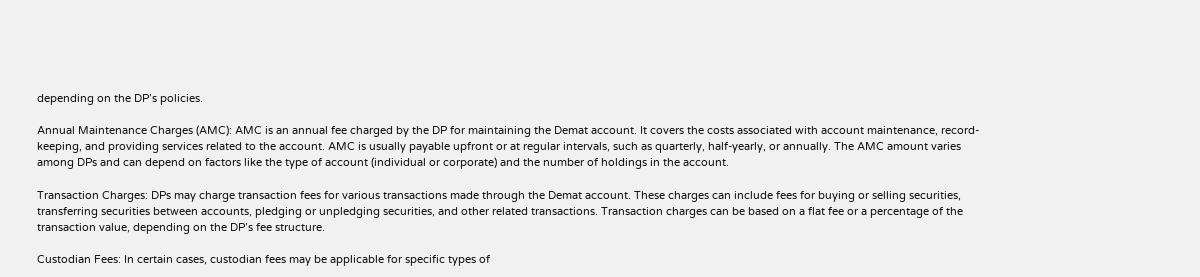depending on the DP’s policies.

Annual Maintenance Charges (AMC): AMC is an annual fee charged by the DP for maintaining the Demat account. It covers the costs associated with account maintenance, record-keeping, and providing services related to the account. AMC is usually payable upfront or at regular intervals, such as quarterly, half-yearly, or annually. The AMC amount varies among DPs and can depend on factors like the type of account (individual or corporate) and the number of holdings in the account.

Transaction Charges: DPs may charge transaction fees for various transactions made through the Demat account. These charges can include fees for buying or selling securities, transferring securities between accounts, pledging or unpledging securities, and other related transactions. Transaction charges can be based on a flat fee or a percentage of the transaction value, depending on the DP’s fee structure.

Custodian Fees: In certain cases, custodian fees may be applicable for specific types of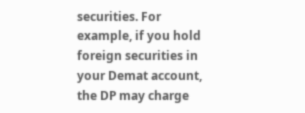securities. For example, if you hold foreign securities in your Demat account, the DP may charge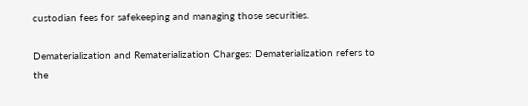custodian fees for safekeeping and managing those securities.

Dematerialization and Rematerialization Charges: Dematerialization refers to the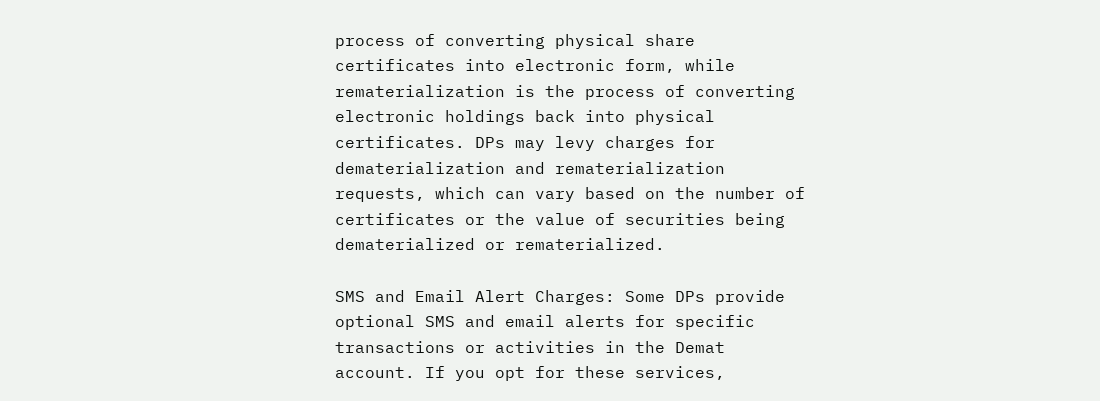process of converting physical share certificates into electronic form, while rematerialization is the process of converting electronic holdings back into physical certificates. DPs may levy charges for dematerialization and rematerialization requests, which can vary based on the number of certificates or the value of securities being dematerialized or rematerialized.

SMS and Email Alert Charges: Some DPs provide optional SMS and email alerts for specific transactions or activities in the Demat account. If you opt for these services,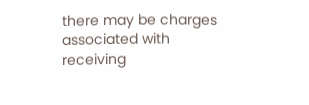there may be charges associated with receiving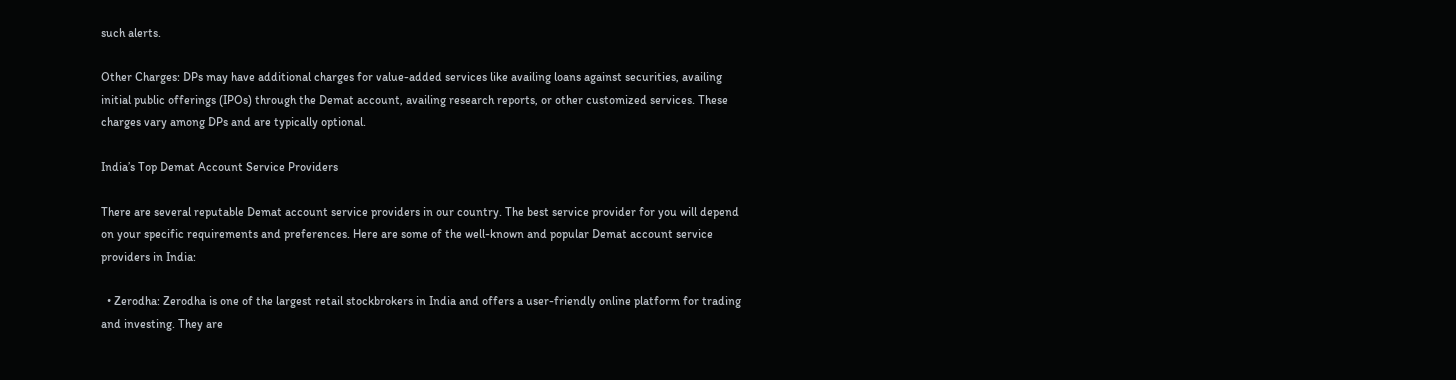such alerts.

Other Charges: DPs may have additional charges for value-added services like availing loans against securities, availing initial public offerings (IPOs) through the Demat account, availing research reports, or other customized services. These charges vary among DPs and are typically optional.

India’s Top Demat Account Service Providers

There are several reputable Demat account service providers in our country. The best service provider for you will depend on your specific requirements and preferences. Here are some of the well-known and popular Demat account service providers in India:

  • Zerodha: Zerodha is one of the largest retail stockbrokers in India and offers a user-friendly online platform for trading and investing. They are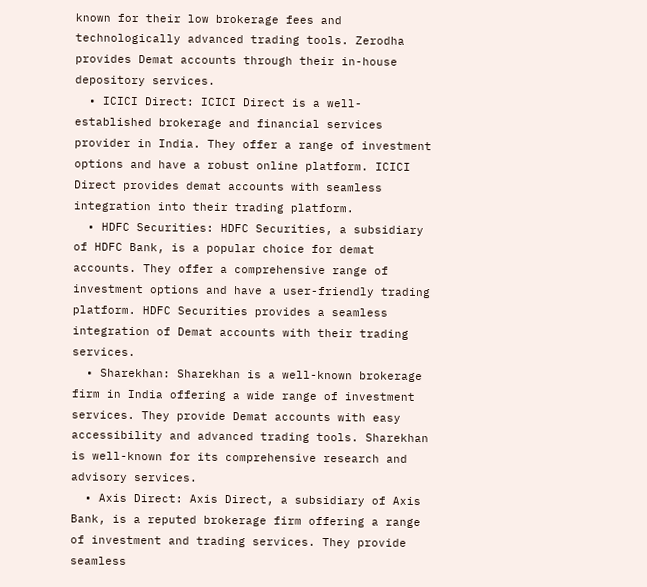known for their low brokerage fees and technologically advanced trading tools. Zerodha provides Demat accounts through their in-house depository services.
  • ICICI Direct: ICICI Direct is a well-established brokerage and financial services provider in India. They offer a range of investment options and have a robust online platform. ICICI Direct provides demat accounts with seamless integration into their trading platform.
  • HDFC Securities: HDFC Securities, a subsidiary of HDFC Bank, is a popular choice for demat accounts. They offer a comprehensive range of investment options and have a user-friendly trading platform. HDFC Securities provides a seamless integration of Demat accounts with their trading services.
  • Sharekhan: Sharekhan is a well-known brokerage firm in India offering a wide range of investment services. They provide Demat accounts with easy accessibility and advanced trading tools. Sharekhan is well-known for its comprehensive research and advisory services.
  • Axis Direct: Axis Direct, a subsidiary of Axis Bank, is a reputed brokerage firm offering a range of investment and trading services. They provide seamless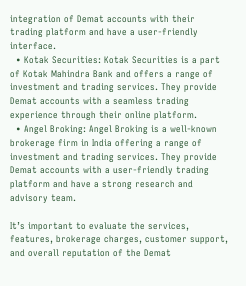integration of Demat accounts with their trading platform and have a user-friendly interface.
  • Kotak Securities: Kotak Securities is a part of Kotak Mahindra Bank and offers a range of investment and trading services. They provide Demat accounts with a seamless trading experience through their online platform.
  • Angel Broking: Angel Broking is a well-known brokerage firm in India offering a range of investment and trading services. They provide Demat accounts with a user-friendly trading platform and have a strong research and advisory team.

It’s important to evaluate the services, features, brokerage charges, customer support, and overall reputation of the Demat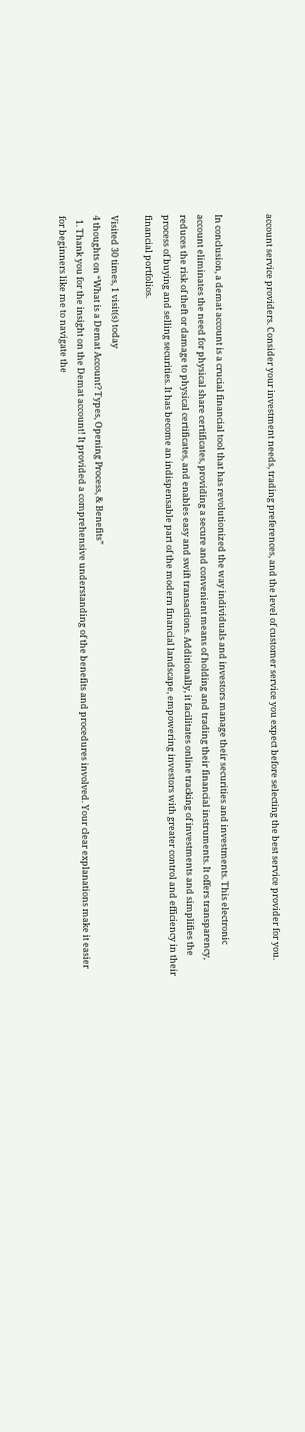account service providers. Consider your investment needs, trading preferences, and the level of customer service you expect before selecting the best service provider for you.


In conclusion, a demat account is a crucial financial tool that has revolutionized the way individuals and investors manage their securities and investments. This electronic account eliminates the need for physical share certificates, providing a secure and convenient means of holding and trading their financial instruments. It offers transparency, reduces the risk of theft or damage to physical certificates, and enables easy and swift transactions. Additionally, it facilitates online tracking of investments and simplifies the process of buying and selling securities. It has become an indispensable part of the modern financial landscape, empowering investors with greater control and efficiency in their financial portfolios.

Visited 30 times, 1 visit(s) today
4 thoughts on “What is a Demat Account? Types, Opening Process, & Benefits”
  1. Thank you for the insight on the Demat account! It provided a comprehensive understanding of the benefits and procedures involved. Your clear explanations make it easier for beginners like me to navigate the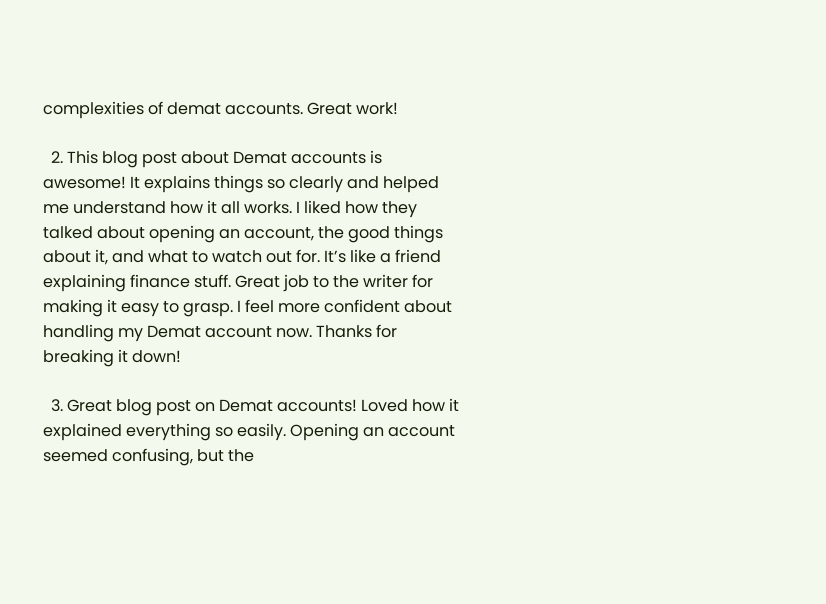complexities of demat accounts. Great work!

  2. This blog post about Demat accounts is awesome! It explains things so clearly and helped me understand how it all works. I liked how they talked about opening an account, the good things about it, and what to watch out for. It’s like a friend explaining finance stuff. Great job to the writer for making it easy to grasp. I feel more confident about handling my Demat account now. Thanks for breaking it down!

  3. Great blog post on Demat accounts! Loved how it explained everything so easily. Opening an account seemed confusing, but the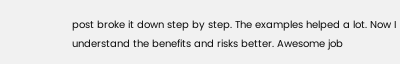post broke it down step by step. The examples helped a lot. Now I understand the benefits and risks better. Awesome job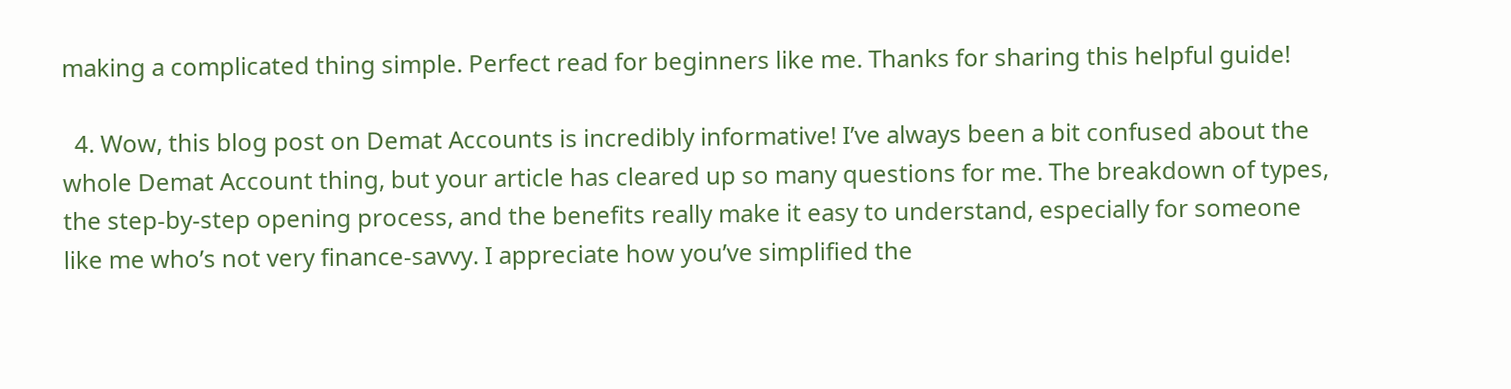making a complicated thing simple. Perfect read for beginners like me. Thanks for sharing this helpful guide!

  4. Wow, this blog post on Demat Accounts is incredibly informative! I’ve always been a bit confused about the whole Demat Account thing, but your article has cleared up so many questions for me. The breakdown of types, the step-by-step opening process, and the benefits really make it easy to understand, especially for someone like me who’s not very finance-savvy. I appreciate how you’ve simplified the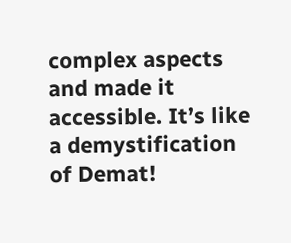complex aspects and made it accessible. It’s like a demystification of Demat!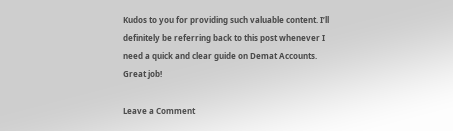Kudos to you for providing such valuable content. I’ll definitely be referring back to this post whenever I need a quick and clear guide on Demat Accounts. Great job!

Leave a Comment